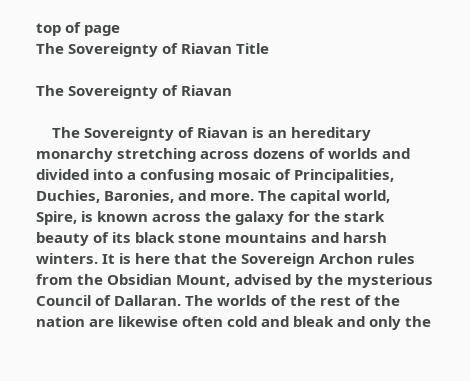top of page
The Sovereignty of Riavan Title

The Sovereignty of Riavan

    The Sovereignty of Riavan is an hereditary monarchy stretching across dozens of worlds and divided into a confusing mosaic of Principalities, Duchies, Baronies, and more. The capital world, Spire, is known across the galaxy for the stark beauty of its black stone mountains and harsh winters. It is here that the Sovereign Archon rules from the Obsidian Mount, advised by the mysterious Council of Dallaran. The worlds of the rest of the nation are likewise often cold and bleak and only the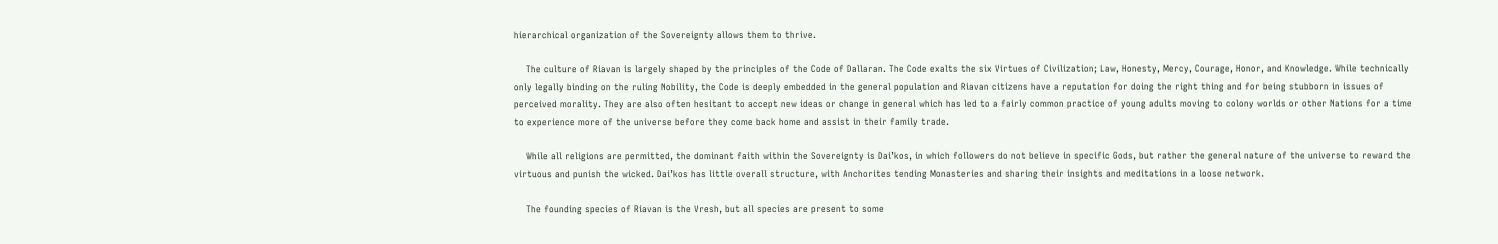hierarchical organization of the Sovereignty allows them to thrive.

    The culture of Riavan is largely shaped by the principles of the Code of Dallaran. The Code exalts the six Virtues of Civilization; Law, Honesty, Mercy, Courage, Honor, and Knowledge. While technically only legally binding on the ruling Nobility, the Code is deeply embedded in the general population and Riavan citizens have a reputation for doing the right thing and for being stubborn in issues of perceived morality. They are also often hesitant to accept new ideas or change in general which has led to a fairly common practice of young adults moving to colony worlds or other Nations for a time to experience more of the universe before they come back home and assist in their family trade.

    While all religions are permitted, the dominant faith within the Sovereignty is Dai’kos, in which followers do not believe in specific Gods, but rather the general nature of the universe to reward the virtuous and punish the wicked. Dai’kos has little overall structure, with Anchorites tending Monasteries and sharing their insights and meditations in a loose network.

    The founding species of Riavan is the Vresh, but all species are present to some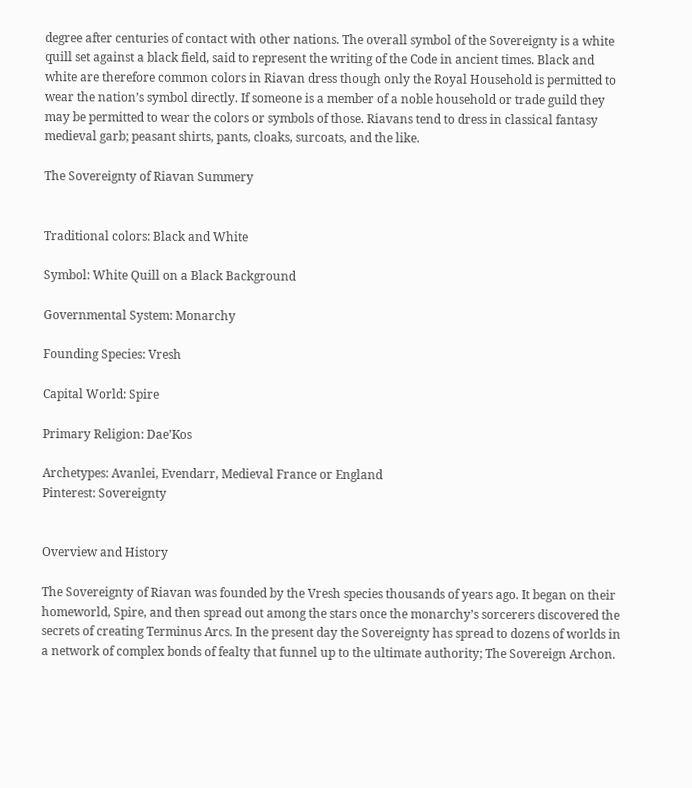degree after centuries of contact with other nations. The overall symbol of the Sovereignty is a white quill set against a black field, said to represent the writing of the Code in ancient times. Black and white are therefore common colors in Riavan dress though only the Royal Household is permitted to wear the nation’s symbol directly. If someone is a member of a noble household or trade guild they may be permitted to wear the colors or symbols of those. Riavans tend to dress in classical fantasy medieval garb; peasant shirts, pants, cloaks, surcoats, and the like.

The Sovereignty of Riavan Summery


Traditional colors: Black and White

Symbol: White Quill on a Black Background

Governmental System: Monarchy

Founding Species: Vresh

Capital World: Spire

Primary Religion: Dae’Kos

Archetypes: Avanlei, Evendarr, Medieval France or England
Pinterest: Sovereignty


Overview and History

The Sovereignty of Riavan was founded by the Vresh species thousands of years ago. It began on their homeworld, Spire, and then spread out among the stars once the monarchy’s sorcerers discovered the secrets of creating Terminus Arcs. In the present day the Sovereignty has spread to dozens of worlds in a network of complex bonds of fealty that funnel up to the ultimate authority; The Sovereign Archon.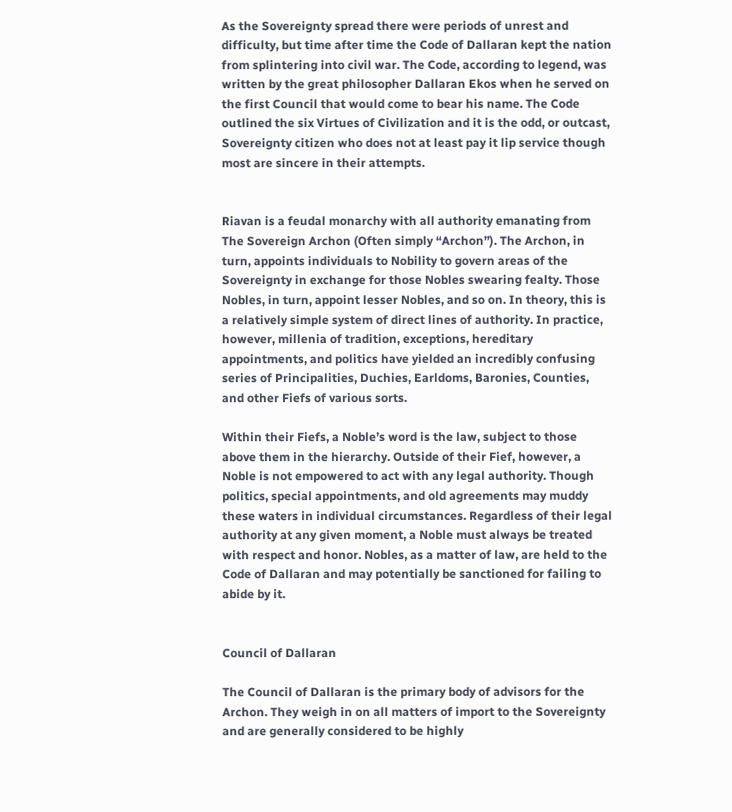As the Sovereignty spread there were periods of unrest and difficulty, but time after time the Code of Dallaran kept the nation from splintering into civil war. The Code, according to legend, was written by the great philosopher Dallaran Ekos when he served on the first Council that would come to bear his name. The Code outlined the six Virtues of Civilization and it is the odd, or outcast, Sovereignty citizen who does not at least pay it lip service though most are sincere in their attempts.


Riavan is a feudal monarchy with all authority emanating from The Sovereign Archon (Often simply “Archon”). The Archon, in turn, appoints individuals to Nobility to govern areas of the Sovereignty in exchange for those Nobles swearing fealty. Those Nobles, in turn, appoint lesser Nobles, and so on. In theory, this is a relatively simple system of direct lines of authority. In practice, however, millenia of tradition, exceptions, hereditary appointments, and politics have yielded an incredibly confusing series of Principalities, Duchies, Earldoms, Baronies, Counties, and other Fiefs of various sorts.

Within their Fiefs, a Noble’s word is the law, subject to those above them in the hierarchy. Outside of their Fief, however, a Noble is not empowered to act with any legal authority. Though politics, special appointments, and old agreements may muddy these waters in individual circumstances. Regardless of their legal authority at any given moment, a Noble must always be treated with respect and honor. Nobles, as a matter of law, are held to the Code of Dallaran and may potentially be sanctioned for failing to abide by it.


Council of Dallaran

The Council of Dallaran is the primary body of advisors for the Archon. They weigh in on all matters of import to the Sovereignty and are generally considered to be highly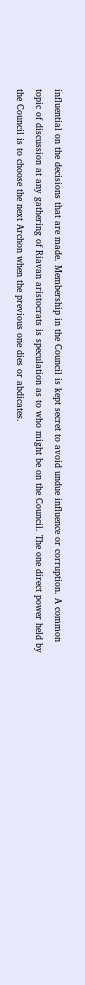influential on the decisions that are made. Membership in the Council is kept secret to avoid undue influence or corruption. A common topic of discussion at any gathering of Riavan aristocrats is speculation as to who might be on the Council. The one direct power held by the Council is to choose the next Archon when the previous one dies or abdicates.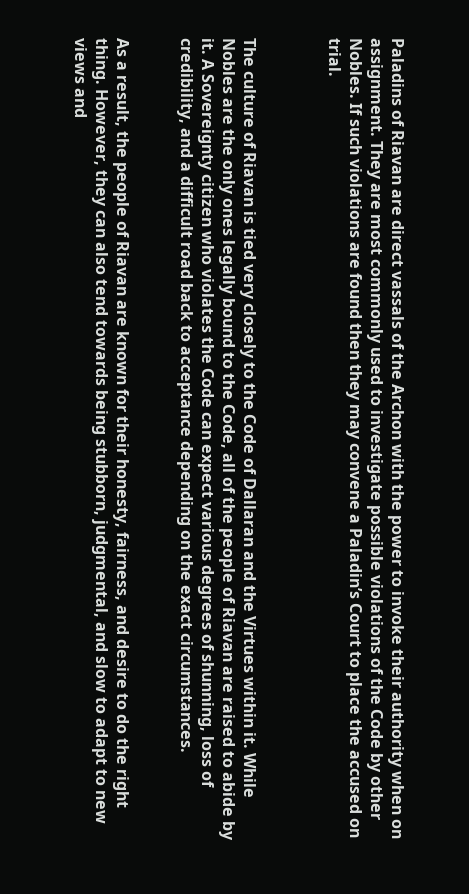Paladins of Riavan are direct vassals of the Archon with the power to invoke their authority when on assignment. They are most commonly used to investigate possible violations of the Code by other Nobles. If such violations are found then they may convene a Paladin’s Court to place the accused on trial.



The culture of Riavan is tied very closely to the Code of Dallaran and the Virtues within it. While Nobles are the only ones legally bound to the Code, all of the people of Riavan are raised to abide by it. A Sovereignty citizen who violates the Code can expect various degrees of shunning, loss of credibility, and a difficult road back to acceptance depending on the exact circumstances.


As a result, the people of Riavan are known for their honesty, fairness, and desire to do the right thing. However, they can also tend towards being stubborn, judgmental, and slow to adapt to new views and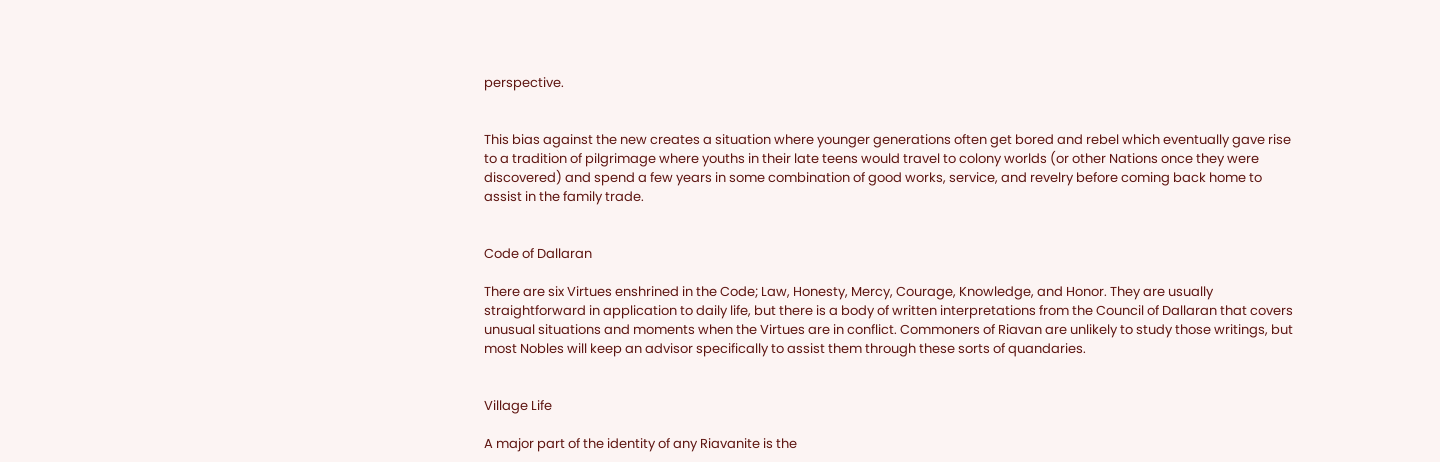perspective.


This bias against the new creates a situation where younger generations often get bored and rebel which eventually gave rise to a tradition of pilgrimage where youths in their late teens would travel to colony worlds (or other Nations once they were discovered) and spend a few years in some combination of good works, service, and revelry before coming back home to assist in the family trade.


Code of Dallaran

There are six Virtues enshrined in the Code; Law, Honesty, Mercy, Courage, Knowledge, and Honor. They are usually straightforward in application to daily life, but there is a body of written interpretations from the Council of Dallaran that covers unusual situations and moments when the Virtues are in conflict. Commoners of Riavan are unlikely to study those writings, but most Nobles will keep an advisor specifically to assist them through these sorts of quandaries.


Village Life

A major part of the identity of any Riavanite is the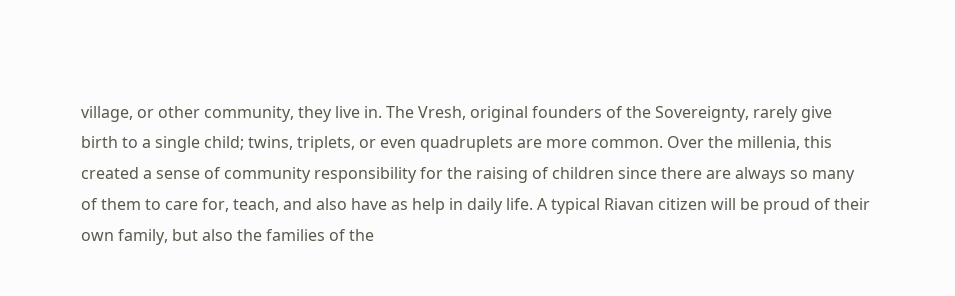village, or other community, they live in. The Vresh, original founders of the Sovereignty, rarely give birth to a single child; twins, triplets, or even quadruplets are more common. Over the millenia, this created a sense of community responsibility for the raising of children since there are always so many of them to care for, teach, and also have as help in daily life. A typical Riavan citizen will be proud of their own family, but also the families of the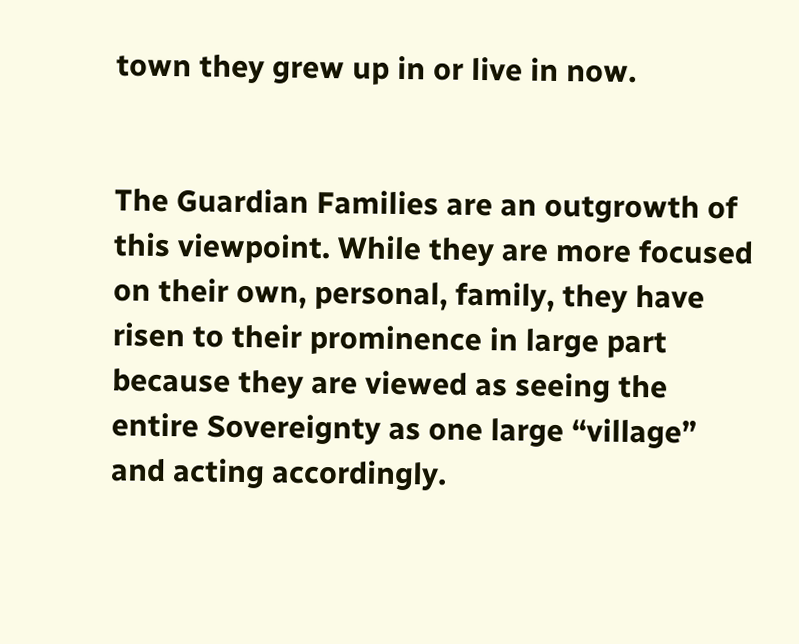town they grew up in or live in now.


The Guardian Families are an outgrowth of this viewpoint. While they are more focused on their own, personal, family, they have risen to their prominence in large part because they are viewed as seeing the entire Sovereignty as one large “village” and acting accordingly.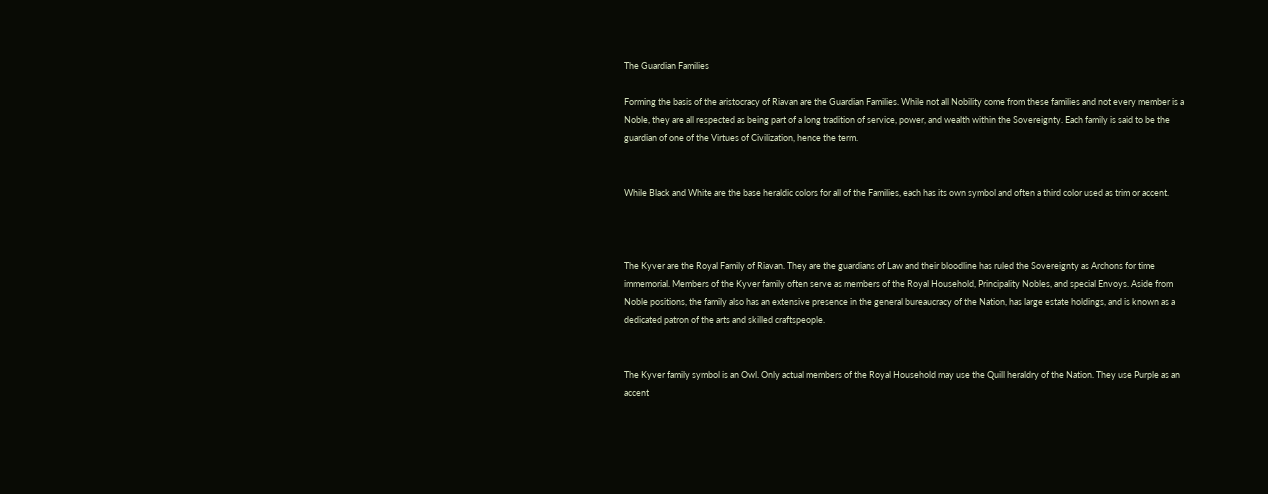The Guardian Families

Forming the basis of the aristocracy of Riavan are the Guardian Families. While not all Nobility come from these families and not every member is a Noble, they are all respected as being part of a long tradition of service, power, and wealth within the Sovereignty. Each family is said to be the guardian of one of the Virtues of Civilization, hence the term.


While Black and White are the base heraldic colors for all of the Families, each has its own symbol and often a third color used as trim or accent.



The Kyver are the Royal Family of Riavan. They are the guardians of Law and their bloodline has ruled the Sovereignty as Archons for time immemorial. Members of the Kyver family often serve as members of the Royal Household, Principality Nobles, and special Envoys. Aside from Noble positions, the family also has an extensive presence in the general bureaucracy of the Nation, has large estate holdings, and is known as a dedicated patron of the arts and skilled craftspeople.


The Kyver family symbol is an Owl. Only actual members of the Royal Household may use the Quill heraldry of the Nation. They use Purple as an accent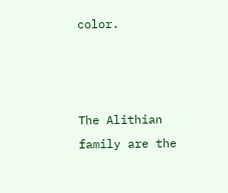color.



The Alithian family are the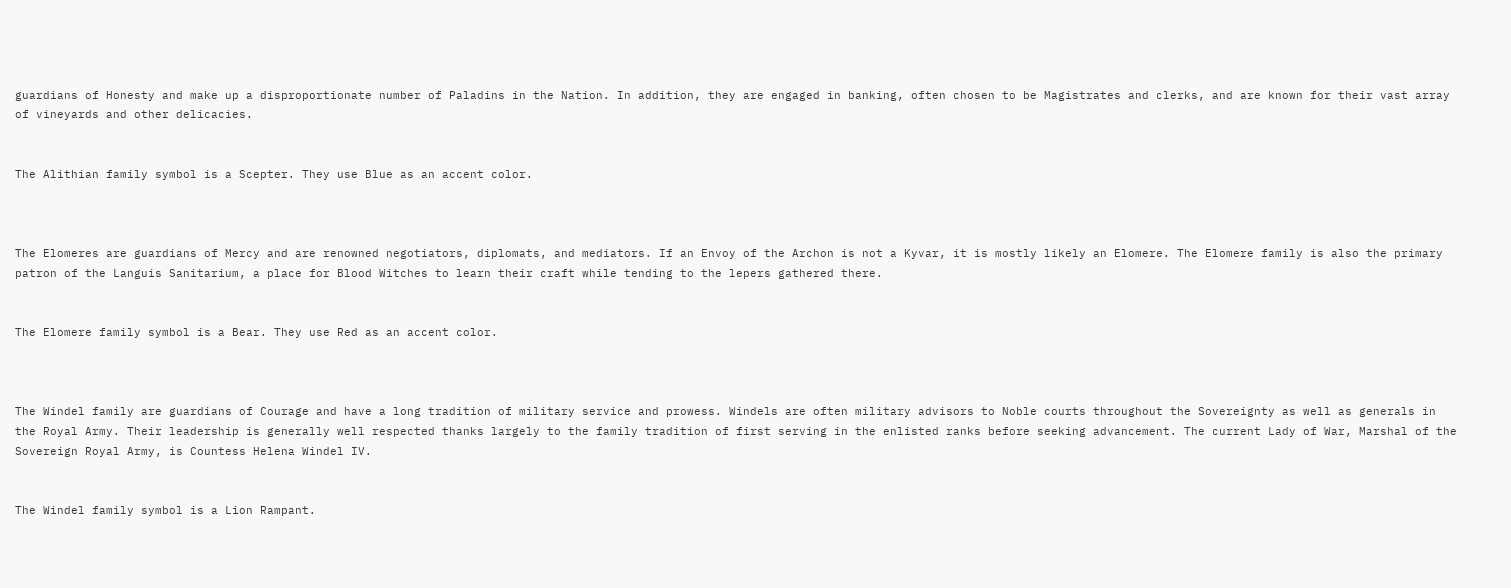guardians of Honesty and make up a disproportionate number of Paladins in the Nation. In addition, they are engaged in banking, often chosen to be Magistrates and clerks, and are known for their vast array of vineyards and other delicacies.


The Alithian family symbol is a Scepter. They use Blue as an accent color.



The Elomeres are guardians of Mercy and are renowned negotiators, diplomats, and mediators. If an Envoy of the Archon is not a Kyvar, it is mostly likely an Elomere. The Elomere family is also the primary patron of the Languis Sanitarium, a place for Blood Witches to learn their craft while tending to the lepers gathered there.


The Elomere family symbol is a Bear. They use Red as an accent color.



The Windel family are guardians of Courage and have a long tradition of military service and prowess. Windels are often military advisors to Noble courts throughout the Sovereignty as well as generals in the Royal Army. Their leadership is generally well respected thanks largely to the family tradition of first serving in the enlisted ranks before seeking advancement. The current Lady of War, Marshal of the Sovereign Royal Army, is Countess Helena Windel IV.


The Windel family symbol is a Lion Rampant.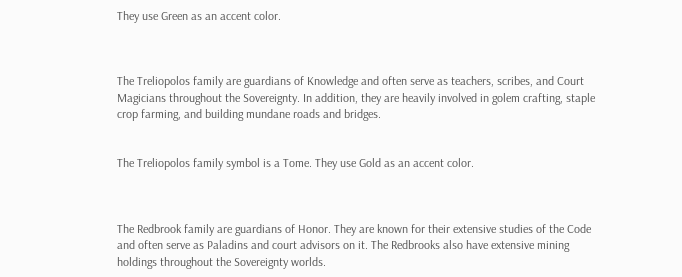They use Green as an accent color.



The Treliopolos family are guardians of Knowledge and often serve as teachers, scribes, and Court Magicians throughout the Sovereignty. In addition, they are heavily involved in golem crafting, staple crop farming, and building mundane roads and bridges.


The Treliopolos family symbol is a Tome. They use Gold as an accent color.



The Redbrook family are guardians of Honor. They are known for their extensive studies of the Code and often serve as Paladins and court advisors on it. The Redbrooks also have extensive mining holdings throughout the Sovereignty worlds.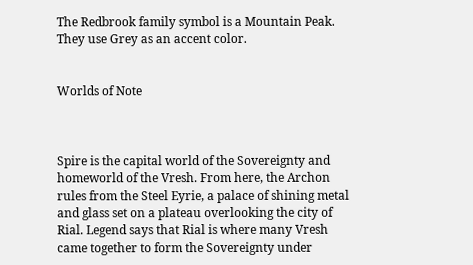The Redbrook family symbol is a Mountain Peak. They use Grey as an accent color.


Worlds of Note



Spire is the capital world of the Sovereignty and homeworld of the Vresh. From here, the Archon rules from the Steel Eyrie, a palace of shining metal and glass set on a plateau overlooking the city of Rial. Legend says that Rial is where many Vresh came together to form the Sovereignty under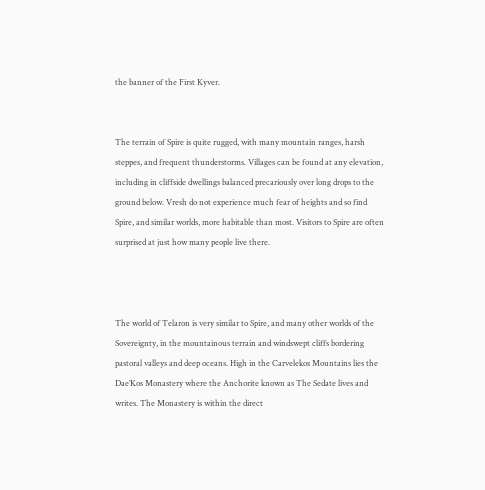the banner of the First Kyver.


The terrain of Spire is quite rugged, with many mountain ranges, harsh steppes, and frequent thunderstorms. Villages can be found at any elevation, including in cliffside dwellings balanced precariously over long drops to the ground below. Vresh do not experience much fear of heights and so find Spire, and similar worlds, more habitable than most. Visitors to Spire are often surprised at just how many people live there.



The world of Telaron is very similar to Spire, and many other worlds of the Sovereignty, in the mountainous terrain and windswept cliffs bordering pastoral valleys and deep oceans. High in the Carvelekos Mountains lies the Dae’Kos Monastery where the Anchorite known as The Sedate lives and writes. The Monastery is within the direct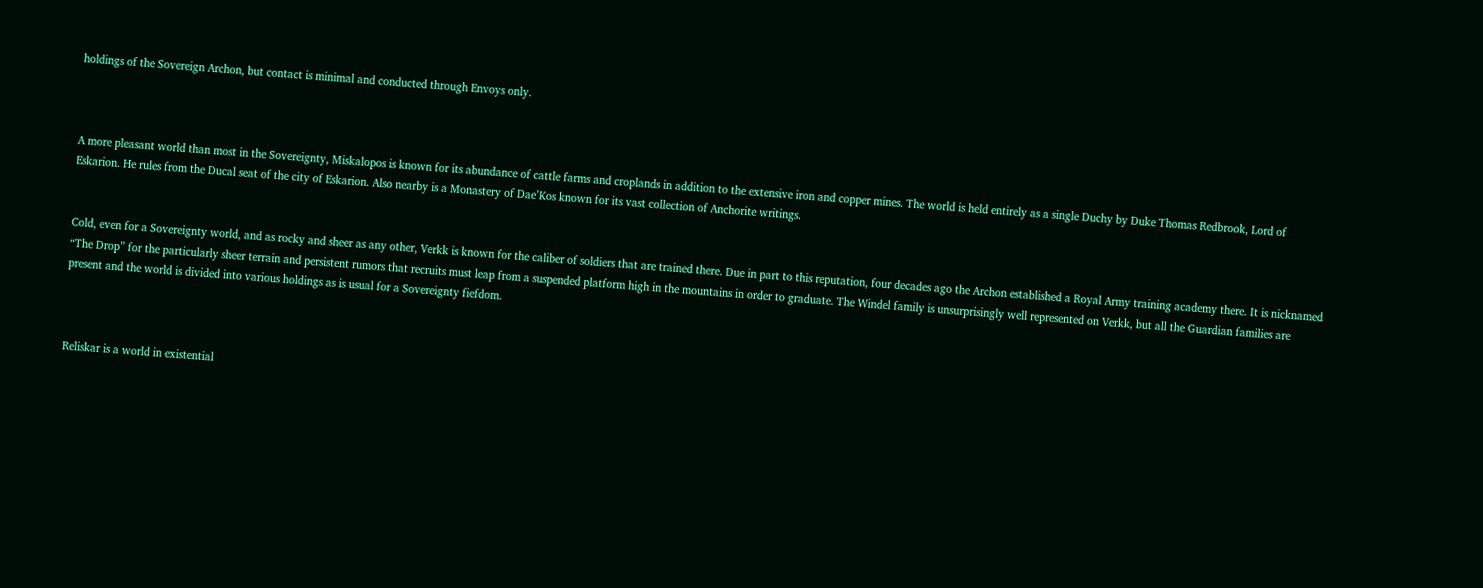holdings of the Sovereign Archon, but contact is minimal and conducted through Envoys only.



A more pleasant world than most in the Sovereignty, Miskalopos is known for its abundance of cattle farms and croplands in addition to the extensive iron and copper mines. The world is held entirely as a single Duchy by Duke Thomas Redbrook, Lord of Eskarion. He rules from the Ducal seat of the city of Eskarion. Also nearby is a Monastery of Dae’Kos known for its vast collection of Anchorite writings.


Cold, even for a Sovereignty world, and as rocky and sheer as any other, Verkk is known for the caliber of soldiers that are trained there. Due in part to this reputation, four decades ago the Archon established a Royal Army training academy there. It is nicknamed “The Drop” for the particularly sheer terrain and persistent rumors that recruits must leap from a suspended platform high in the mountains in order to graduate. The Windel family is unsurprisingly well represented on Verkk, but all the Guardian families are present and the world is divided into various holdings as is usual for a Sovereignty fiefdom.



Reliskar is a world in existential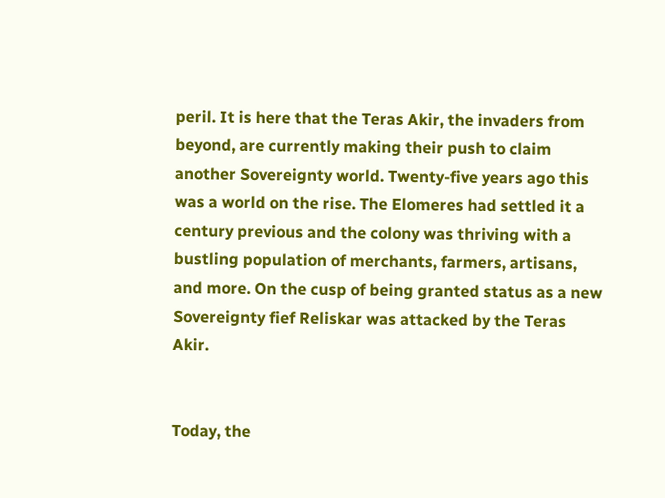peril. It is here that the Teras Akir, the invaders from beyond, are currently making their push to claim another Sovereignty world. Twenty-five years ago this was a world on the rise. The Elomeres had settled it a century previous and the colony was thriving with a bustling population of merchants, farmers, artisans, and more. On the cusp of being granted status as a new Sovereignty fief Reliskar was attacked by the Teras Akir.


Today, the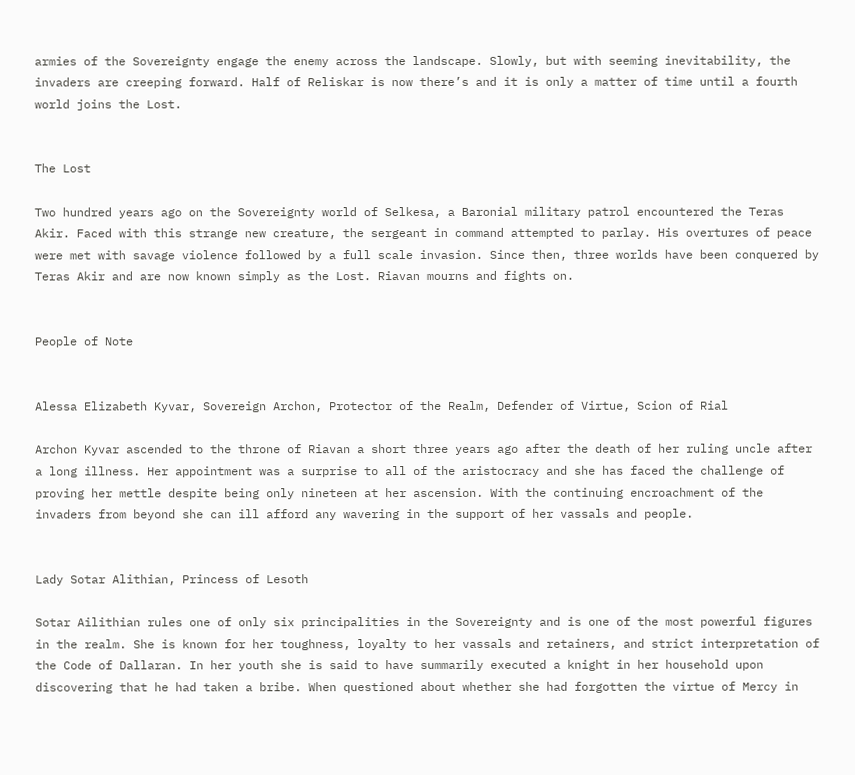armies of the Sovereignty engage the enemy across the landscape. Slowly, but with seeming inevitability, the invaders are creeping forward. Half of Reliskar is now there’s and it is only a matter of time until a fourth world joins the Lost.


The Lost

Two hundred years ago on the Sovereignty world of Selkesa, a Baronial military patrol encountered the Teras Akir. Faced with this strange new creature, the sergeant in command attempted to parlay. His overtures of peace were met with savage violence followed by a full scale invasion. Since then, three worlds have been conquered by Teras Akir and are now known simply as the Lost. Riavan mourns and fights on.


People of Note


Alessa Elizabeth Kyvar, Sovereign Archon, Protector of the Realm, Defender of Virtue, Scion of Rial

Archon Kyvar ascended to the throne of Riavan a short three years ago after the death of her ruling uncle after a long illness. Her appointment was a surprise to all of the aristocracy and she has faced the challenge of proving her mettle despite being only nineteen at her ascension. With the continuing encroachment of the invaders from beyond she can ill afford any wavering in the support of her vassals and people.


Lady Sotar Alithian, Princess of Lesoth

Sotar Ailithian rules one of only six principalities in the Sovereignty and is one of the most powerful figures in the realm. She is known for her toughness, loyalty to her vassals and retainers, and strict interpretation of the Code of Dallaran. In her youth she is said to have summarily executed a knight in her household upon discovering that he had taken a bribe. When questioned about whether she had forgotten the virtue of Mercy in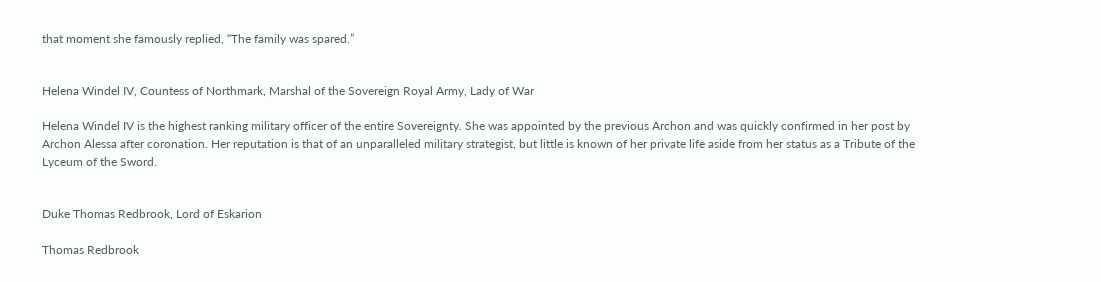that moment she famously replied, “The family was spared.”


Helena Windel IV, Countess of Northmark, Marshal of the Sovereign Royal Army, Lady of War

Helena Windel IV is the highest ranking military officer of the entire Sovereignty. She was appointed by the previous Archon and was quickly confirmed in her post by Archon Alessa after coronation. Her reputation is that of an unparalleled military strategist, but little is known of her private life aside from her status as a Tribute of the Lyceum of the Sword.


Duke Thomas Redbrook, Lord of Eskarion

Thomas Redbrook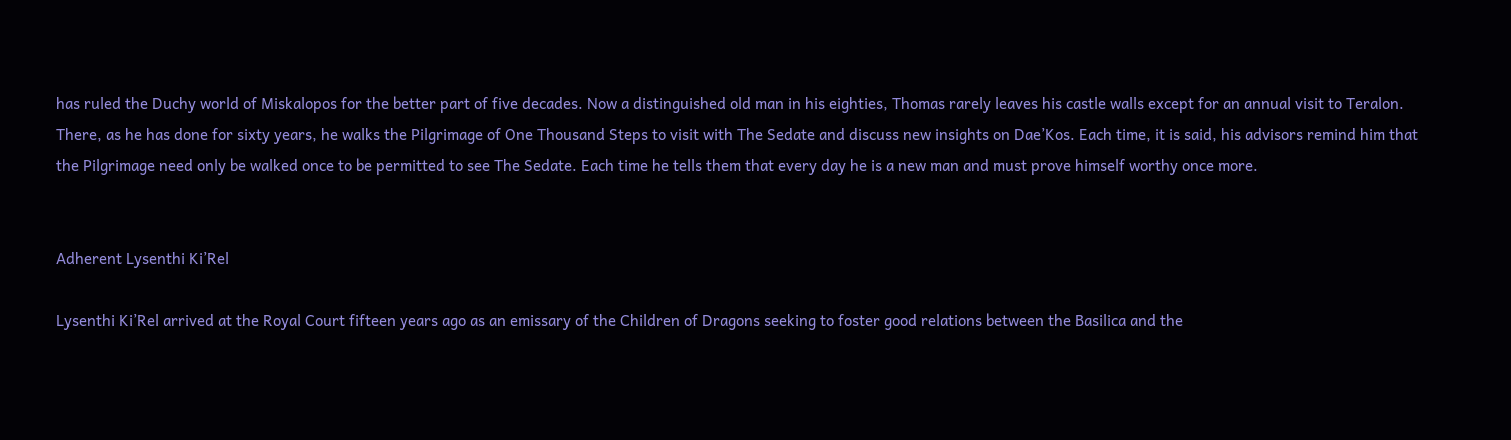has ruled the Duchy world of Miskalopos for the better part of five decades. Now a distinguished old man in his eighties, Thomas rarely leaves his castle walls except for an annual visit to Teralon. There, as he has done for sixty years, he walks the Pilgrimage of One Thousand Steps to visit with The Sedate and discuss new insights on Dae’Kos. Each time, it is said, his advisors remind him that the Pilgrimage need only be walked once to be permitted to see The Sedate. Each time he tells them that every day he is a new man and must prove himself worthy once more.


Adherent Lysenthi Ki’Rel

Lysenthi Ki’Rel arrived at the Royal Court fifteen years ago as an emissary of the Children of Dragons seeking to foster good relations between the Basilica and the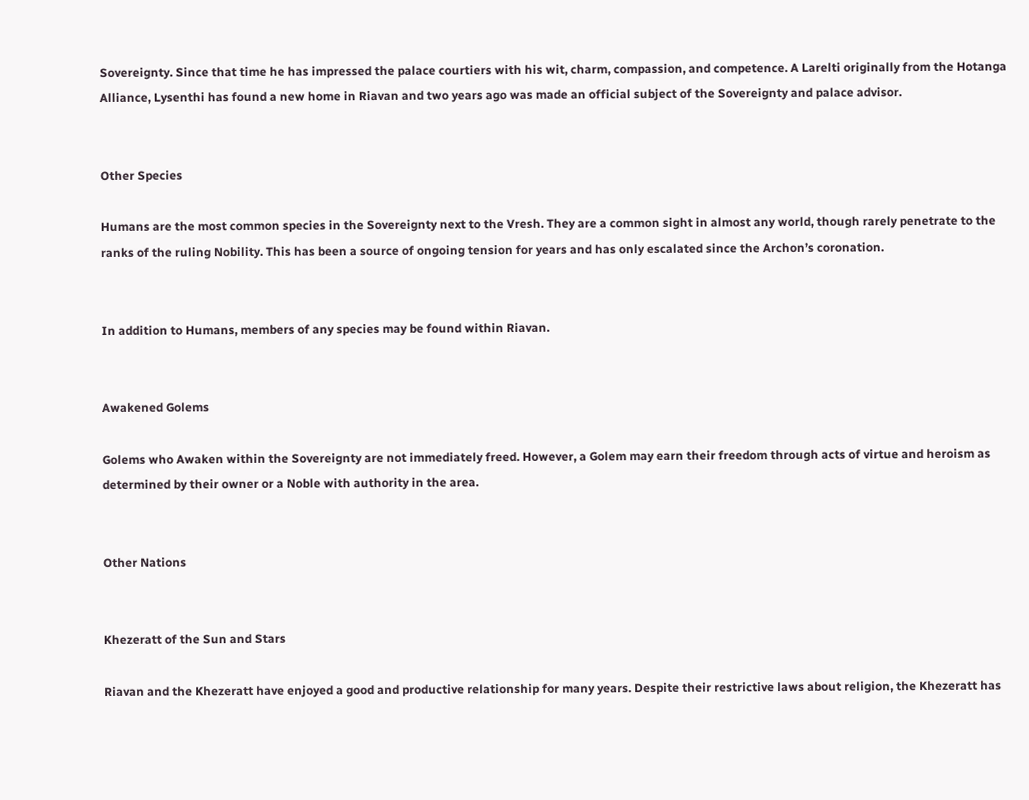Sovereignty. Since that time he has impressed the palace courtiers with his wit, charm, compassion, and competence. A Larelti originally from the Hotanga Alliance, Lysenthi has found a new home in Riavan and two years ago was made an official subject of the Sovereignty and palace advisor.


Other Species

Humans are the most common species in the Sovereignty next to the Vresh. They are a common sight in almost any world, though rarely penetrate to the ranks of the ruling Nobility. This has been a source of ongoing tension for years and has only escalated since the Archon’s coronation.


In addition to Humans, members of any species may be found within Riavan.


Awakened Golems

Golems who Awaken within the Sovereignty are not immediately freed. However, a Golem may earn their freedom through acts of virtue and heroism as determined by their owner or a Noble with authority in the area.


Other Nations


Khezeratt of the Sun and Stars

Riavan and the Khezeratt have enjoyed a good and productive relationship for many years. Despite their restrictive laws about religion, the Khezeratt has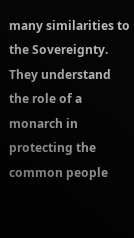many similarities to the Sovereignty. They understand the role of a monarch in protecting the common people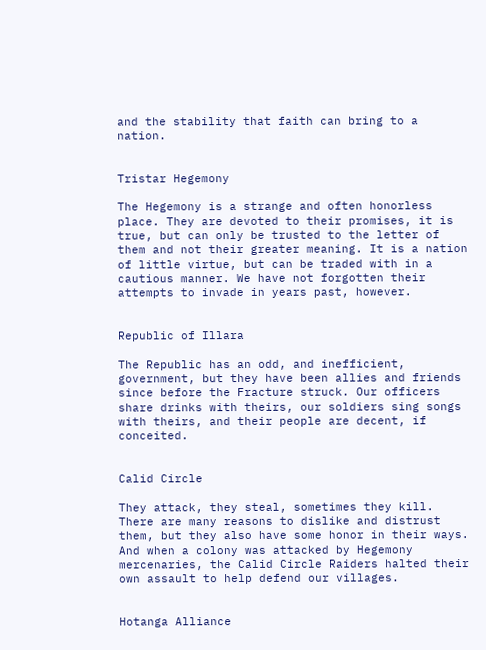and the stability that faith can bring to a nation.


Tristar Hegemony

The Hegemony is a strange and often honorless place. They are devoted to their promises, it is true, but can only be trusted to the letter of them and not their greater meaning. It is a nation of little virtue, but can be traded with in a cautious manner. We have not forgotten their attempts to invade in years past, however.


Republic of Illara

The Republic has an odd, and inefficient, government, but they have been allies and friends since before the Fracture struck. Our officers share drinks with theirs, our soldiers sing songs with theirs, and their people are decent, if conceited.


Calid Circle

They attack, they steal, sometimes they kill. There are many reasons to dislike and distrust them, but they also have some honor in their ways. And when a colony was attacked by Hegemony mercenaries, the Calid Circle Raiders halted their own assault to help defend our villages.


Hotanga Alliance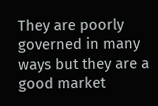They are poorly governed in many ways but they are a good market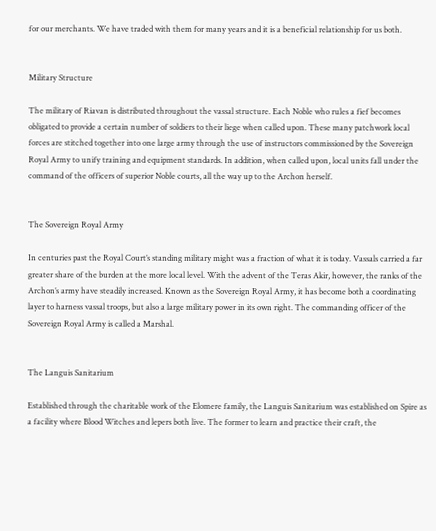for our merchants. We have traded with them for many years and it is a beneficial relationship for us both.


Military Structure

The military of Riavan is distributed throughout the vassal structure. Each Noble who rules a fief becomes obligated to provide a certain number of soldiers to their liege when called upon. These many patchwork local forces are stitched together into one large army through the use of instructors commissioned by the Sovereign Royal Army to unify training and equipment standards. In addition, when called upon, local units fall under the command of the officers of superior Noble courts, all the way up to the Archon herself.


The Sovereign Royal Army

In centuries past the Royal Court’s standing military might was a fraction of what it is today. Vassals carried a far greater share of the burden at the more local level. With the advent of the Teras Akir, however, the ranks of the Archon’s army have steadily increased. Known as the Sovereign Royal Army, it has become both a coordinating layer to harness vassal troops, but also a large military power in its own right. The commanding officer of the Sovereign Royal Army is called a Marshal.


The Languis Sanitarium

Established through the charitable work of the Elomere family, the Languis Sanitarium was established on Spire as a facility where Blood Witches and lepers both live. The former to learn and practice their craft, the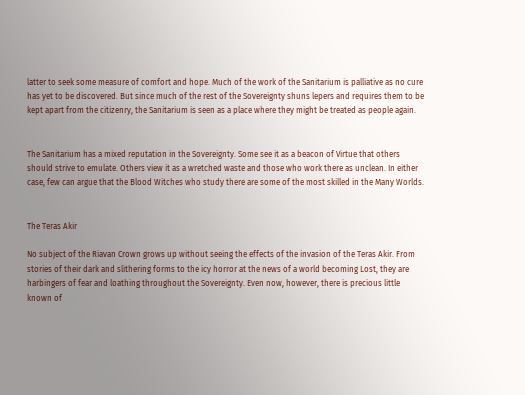latter to seek some measure of comfort and hope. Much of the work of the Sanitarium is palliative as no cure has yet to be discovered. But since much of the rest of the Sovereignty shuns lepers and requires them to be kept apart from the citizenry, the Sanitarium is seen as a place where they might be treated as people again.


The Sanitarium has a mixed reputation in the Sovereignty. Some see it as a beacon of Virtue that others should strive to emulate. Others view it as a wretched waste and those who work there as unclean. In either case, few can argue that the Blood Witches who study there are some of the most skilled in the Many Worlds.


The Teras Akir

No subject of the Riavan Crown grows up without seeing the effects of the invasion of the Teras Akir. From stories of their dark and slithering forms to the icy horror at the news of a world becoming Lost, they are harbingers of fear and loathing throughout the Sovereignty. Even now, however, there is precious little known of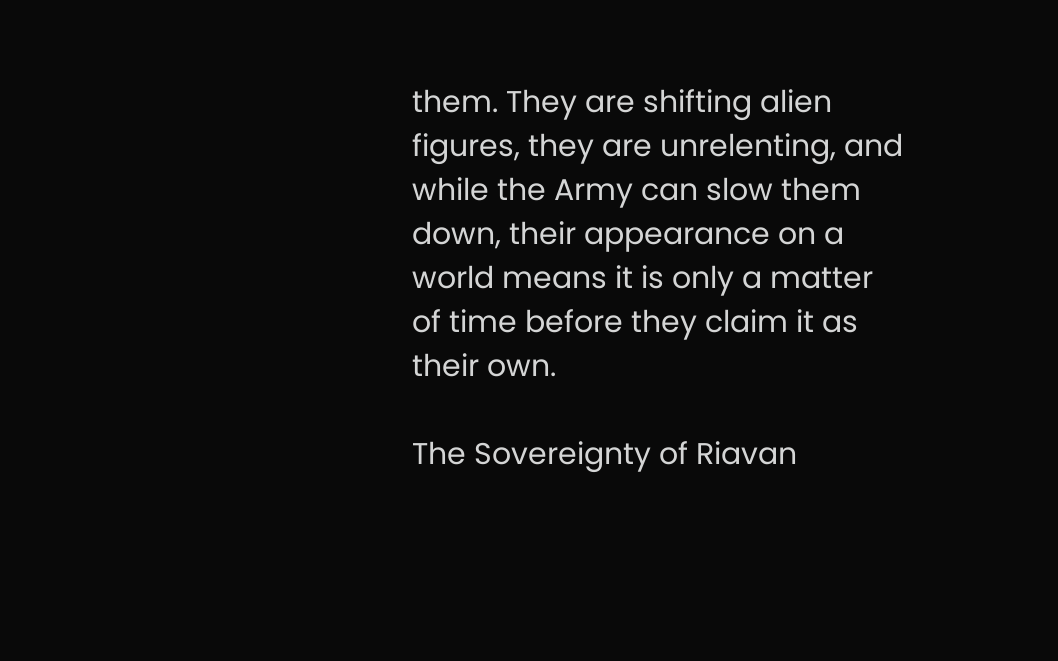them. They are shifting alien figures, they are unrelenting, and while the Army can slow them down, their appearance on a world means it is only a matter of time before they claim it as their own.

The Sovereignty of Riavan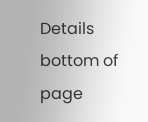Details
bottom of page